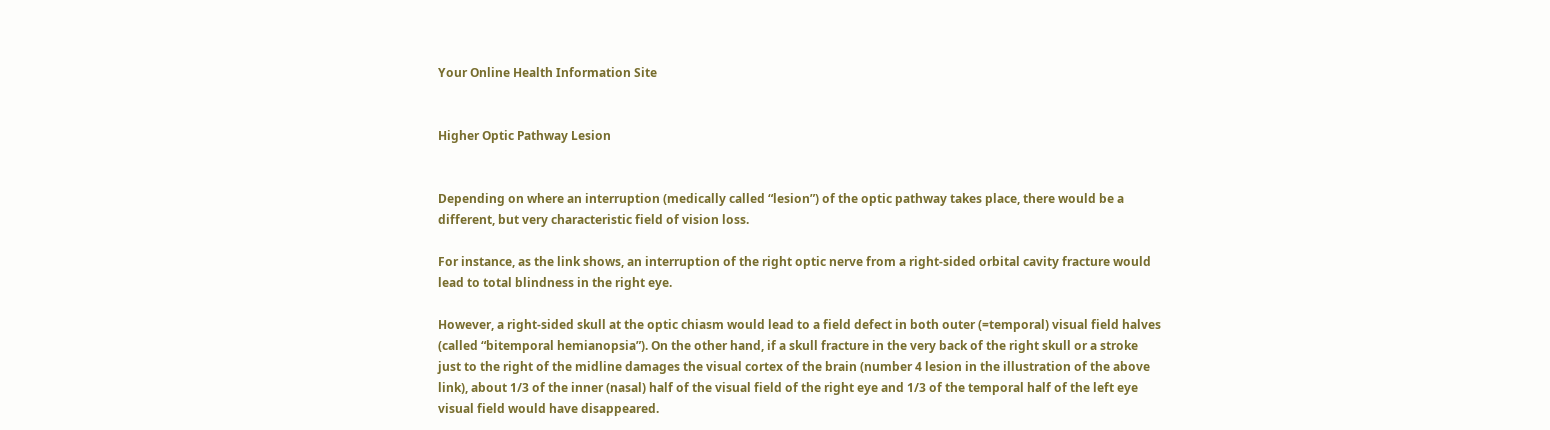Your Online Health Information Site


Higher Optic Pathway Lesion


Depending on where an interruption (medically called “lesion”) of the optic pathway takes place, there would be a different, but very characteristic field of vision loss.

For instance, as the link shows, an interruption of the right optic nerve from a right-sided orbital cavity fracture would lead to total blindness in the right eye.

However, a right-sided skull at the optic chiasm would lead to a field defect in both outer (=temporal) visual field halves (called “bitemporal hemianopsia”). On the other hand, if a skull fracture in the very back of the right skull or a stroke just to the right of the midline damages the visual cortex of the brain (number 4 lesion in the illustration of the above link), about 1/3 of the inner (nasal) half of the visual field of the right eye and 1/3 of the temporal half of the left eye visual field would have disappeared.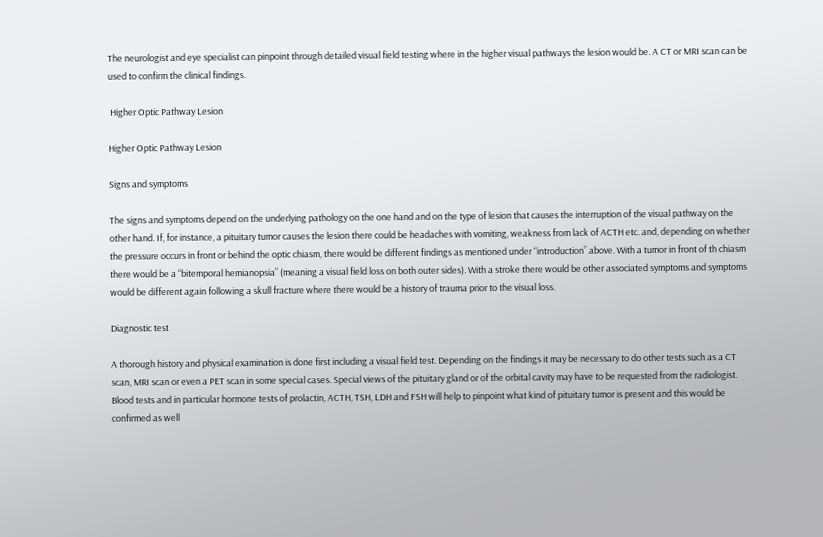The neurologist and eye specialist can pinpoint through detailed visual field testing where in the higher visual pathways the lesion would be. A CT or MRI scan can be used to confirm the clinical findings.

 Higher Optic Pathway Lesion

Higher Optic Pathway Lesion

Signs and symptoms

The signs and symptoms depend on the underlying pathology on the one hand and on the type of lesion that causes the interruption of the visual pathway on the other hand. If, for instance, a pituitary tumor causes the lesion there could be headaches with vomiting, weakness from lack of ACTH etc. and, depending on whether the pressure occurs in front or behind the optic chiasm, there would be different findings as mentioned under “introduction” above. With a tumor in front of th chiasm there would be a “bitemporal hemianopsia” (meaning a visual field loss on both outer sides). With a stroke there would be other associated symptoms and symptoms would be different again following a skull fracture where there would be a history of trauma prior to the visual loss.

Diagnostic test

A thorough history and physical examination is done first including a visual field test. Depending on the findings it may be necessary to do other tests such as a CT scan, MRI scan or even a PET scan in some special cases. Special views of the pituitary gland or of the orbital cavity may have to be requested from the radiologist. Blood tests and in particular hormone tests of prolactin, ACTH, TSH, LDH and FSH will help to pinpoint what kind of pituitary tumor is present and this would be confirmed as well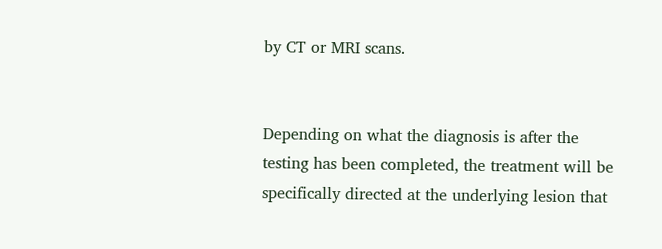by CT or MRI scans.


Depending on what the diagnosis is after the testing has been completed, the treatment will be specifically directed at the underlying lesion that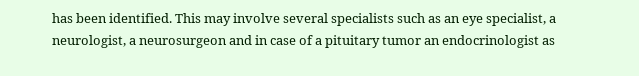has been identified. This may involve several specialists such as an eye specialist, a neurologist, a neurosurgeon and in case of a pituitary tumor an endocrinologist as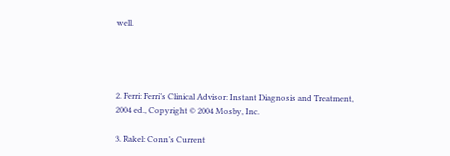well.




2. Ferri: Ferri’s Clinical Advisor: Instant Diagnosis and Treatment, 2004 ed., Copyright © 2004 Mosby, Inc.

3. Rakel: Conn’s Current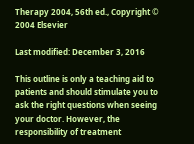Therapy 2004, 56th ed., Copyright © 2004 Elsevier

Last modified: December 3, 2016

This outline is only a teaching aid to patients and should stimulate you to ask the right questions when seeing your doctor. However, the responsibility of treatment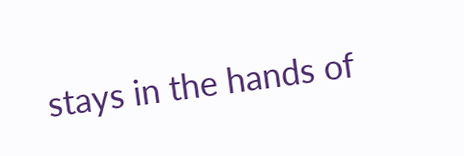stays in the hands of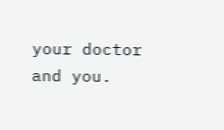your doctor and you.